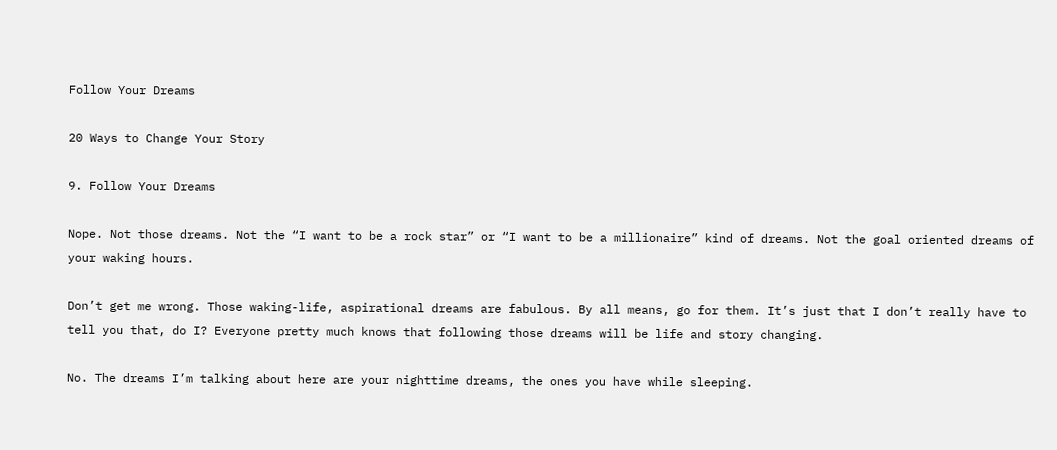Follow Your Dreams

20 Ways to Change Your Story

9. Follow Your Dreams

Nope. Not those dreams. Not the “I want to be a rock star” or “I want to be a millionaire” kind of dreams. Not the goal oriented dreams of your waking hours.

Don’t get me wrong. Those waking-life, aspirational dreams are fabulous. By all means, go for them. It’s just that I don’t really have to tell you that, do I? Everyone pretty much knows that following those dreams will be life and story changing.

No. The dreams I’m talking about here are your nighttime dreams, the ones you have while sleeping.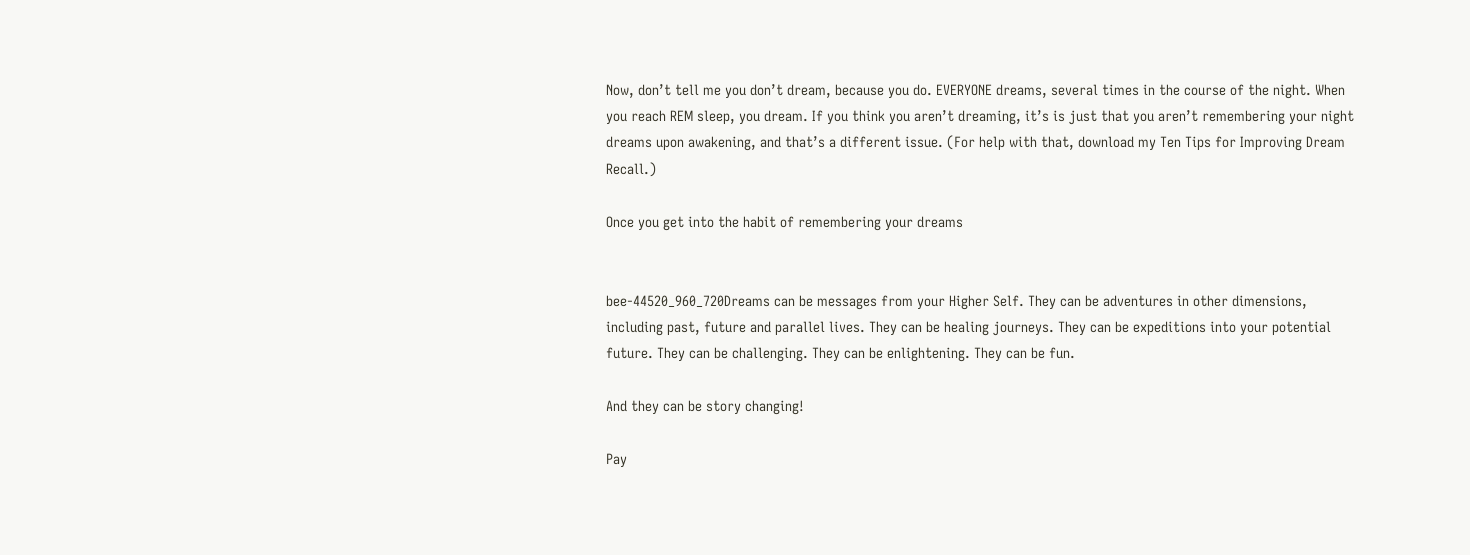Now, don’t tell me you don’t dream, because you do. EVERYONE dreams, several times in the course of the night. When you reach REM sleep, you dream. If you think you aren’t dreaming, it’s is just that you aren’t remembering your night dreams upon awakening, and that’s a different issue. (For help with that, download my Ten Tips for Improving Dream Recall.)

Once you get into the habit of remembering your dreams


bee-44520_960_720Dreams can be messages from your Higher Self. They can be adventures in other dimensions, including past, future and parallel lives. They can be healing journeys. They can be expeditions into your potential future. They can be challenging. They can be enlightening. They can be fun.

And they can be story changing!

Pay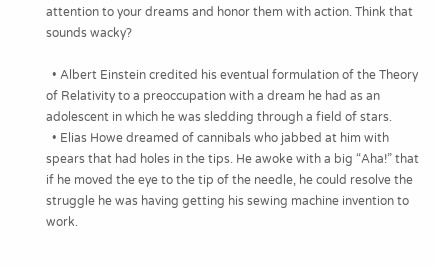attention to your dreams and honor them with action. Think that sounds wacky?

  • Albert Einstein credited his eventual formulation of the Theory of Relativity to a preoccupation with a dream he had as an adolescent in which he was sledding through a field of stars.
  • Elias Howe dreamed of cannibals who jabbed at him with spears that had holes in the tips. He awoke with a big “Aha!” that if he moved the eye to the tip of the needle, he could resolve the struggle he was having getting his sewing machine invention to work.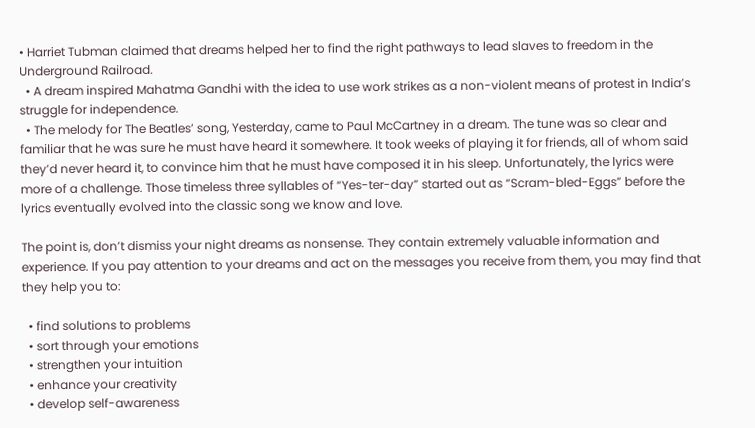• Harriet Tubman claimed that dreams helped her to find the right pathways to lead slaves to freedom in the Underground Railroad.
  • A dream inspired Mahatma Gandhi with the idea to use work strikes as a non-violent means of protest in India’s struggle for independence.
  • The melody for The Beatles’ song, Yesterday, came to Paul McCartney in a dream. The tune was so clear and familiar that he was sure he must have heard it somewhere. It took weeks of playing it for friends, all of whom said they’d never heard it, to convince him that he must have composed it in his sleep. Unfortunately, the lyrics were more of a challenge. Those timeless three syllables of “Yes-ter-day” started out as “Scram-bled-Eggs” before the lyrics eventually evolved into the classic song we know and love.

The point is, don’t dismiss your night dreams as nonsense. They contain extremely valuable information and experience. If you pay attention to your dreams and act on the messages you receive from them, you may find that they help you to:

  • find solutions to problems
  • sort through your emotions
  • strengthen your intuition
  • enhance your creativity
  • develop self-awareness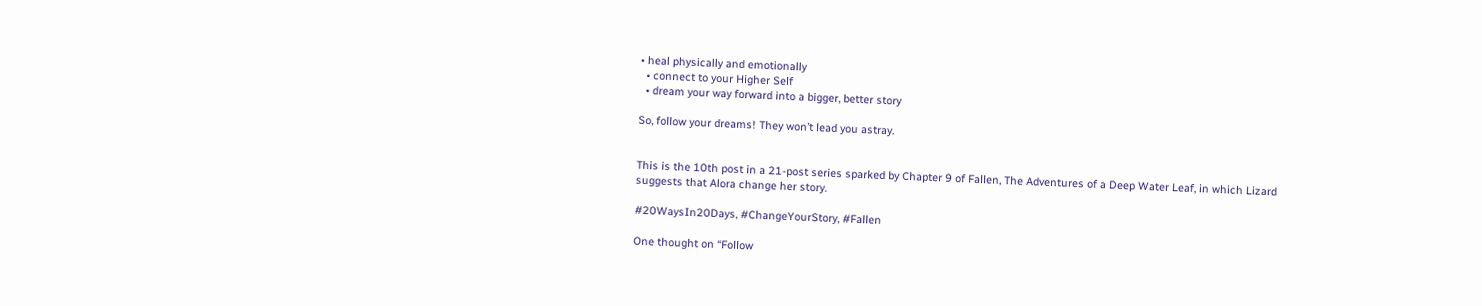• heal physically and emotionally
  • connect to your Higher Self
  • dream your way forward into a bigger, better story

So, follow your dreams! They won’t lead you astray.


This is the 10th post in a 21-post series sparked by Chapter 9 of Fallen, The Adventures of a Deep Water Leaf, in which Lizard suggests that Alora change her story.

#20WaysIn20Days, #ChangeYourStory, #Fallen

One thought on “Follow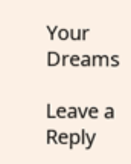Your Dreams

Leave a Reply